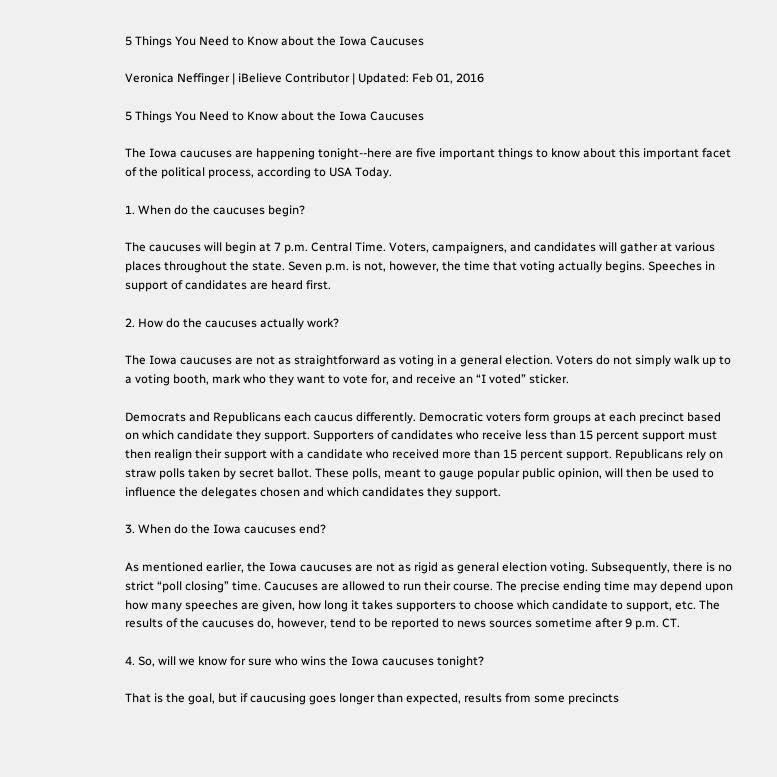5 Things You Need to Know about the Iowa Caucuses

Veronica Neffinger | iBelieve Contributor | Updated: Feb 01, 2016

5 Things You Need to Know about the Iowa Caucuses

The Iowa caucuses are happening tonight--here are five important things to know about this important facet of the political process, according to USA Today.

1. When do the caucuses begin?

The caucuses will begin at 7 p.m. Central Time. Voters, campaigners, and candidates will gather at various places throughout the state. Seven p.m. is not, however, the time that voting actually begins. Speeches in support of candidates are heard first.

2. How do the caucuses actually work?

The Iowa caucuses are not as straightforward as voting in a general election. Voters do not simply walk up to a voting booth, mark who they want to vote for, and receive an “I voted” sticker.

Democrats and Republicans each caucus differently. Democratic voters form groups at each precinct based on which candidate they support. Supporters of candidates who receive less than 15 percent support must then realign their support with a candidate who received more than 15 percent support. Republicans rely on straw polls taken by secret ballot. These polls, meant to gauge popular public opinion, will then be used to influence the delegates chosen and which candidates they support.

3. When do the Iowa caucuses end?

As mentioned earlier, the Iowa caucuses are not as rigid as general election voting. Subsequently, there is no strict “poll closing” time. Caucuses are allowed to run their course. The precise ending time may depend upon how many speeches are given, how long it takes supporters to choose which candidate to support, etc. The results of the caucuses do, however, tend to be reported to news sources sometime after 9 p.m. CT.

4. So, will we know for sure who wins the Iowa caucuses tonight?

That is the goal, but if caucusing goes longer than expected, results from some precincts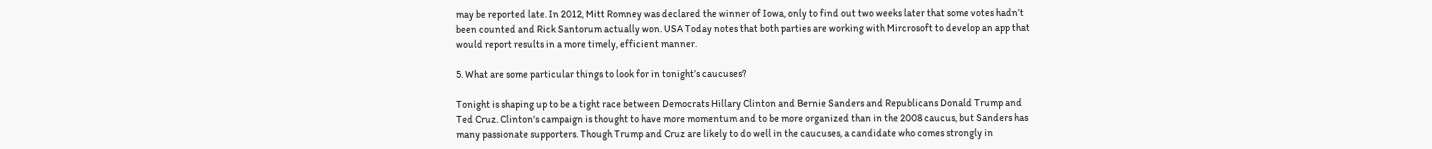may be reported late. In 2012, Mitt Romney was declared the winner of Iowa, only to find out two weeks later that some votes hadn’t been counted and Rick Santorum actually won. USA Today notes that both parties are working with Mircrosoft to develop an app that would report results in a more timely, efficient manner.

5. What are some particular things to look for in tonight’s caucuses?

Tonight is shaping up to be a tight race between Democrats Hillary Clinton and Bernie Sanders and Republicans Donald Trump and Ted Cruz. Clinton's campaign is thought to have more momentum and to be more organized than in the 2008 caucus, but Sanders has many passionate supporters. Though Trump and Cruz are likely to do well in the caucuses, a candidate who comes strongly in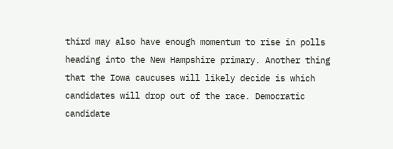third may also have enough momentum to rise in polls heading into the New Hampshire primary. Another thing that the Iowa caucuses will likely decide is which candidates will drop out of the race. Democratic candidate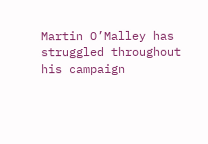Martin O’Malley has struggled throughout his campaign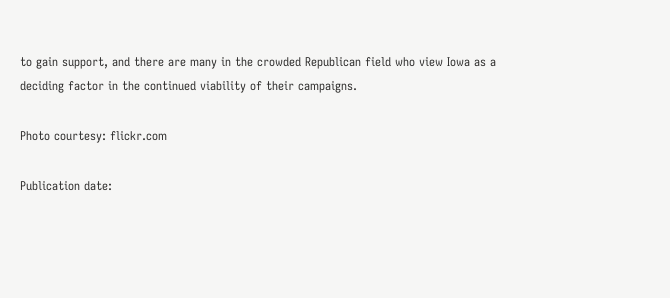to gain support, and there are many in the crowded Republican field who view Iowa as a deciding factor in the continued viability of their campaigns.

Photo courtesy: flickr.com

Publication date: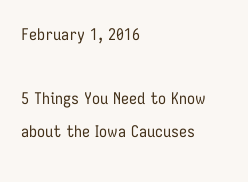February 1, 2016

5 Things You Need to Know about the Iowa Caucuses